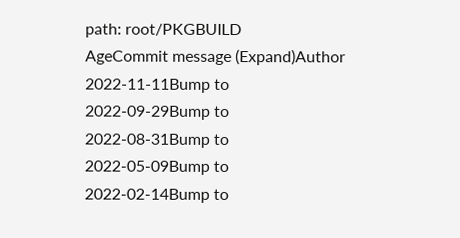path: root/PKGBUILD
AgeCommit message (Expand)Author
2022-11-11Bump to
2022-09-29Bump to
2022-08-31Bump to
2022-05-09Bump to
2022-02-14Bump to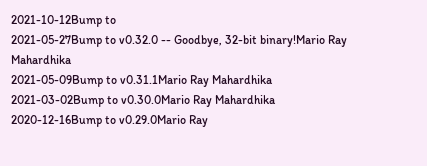2021-10-12Bump to
2021-05-27Bump to v0.32.0 -- Goodbye, 32-bit binary!Mario Ray Mahardhika
2021-05-09Bump to v0.31.1Mario Ray Mahardhika
2021-03-02Bump to v0.30.0Mario Ray Mahardhika
2020-12-16Bump to v0.29.0Mario Ray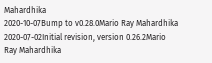Mahardhika
2020-10-07Bump to v0.28.0Mario Ray Mahardhika
2020-07-02Initial revision, version 0.26.2Mario Ray Mahardhika